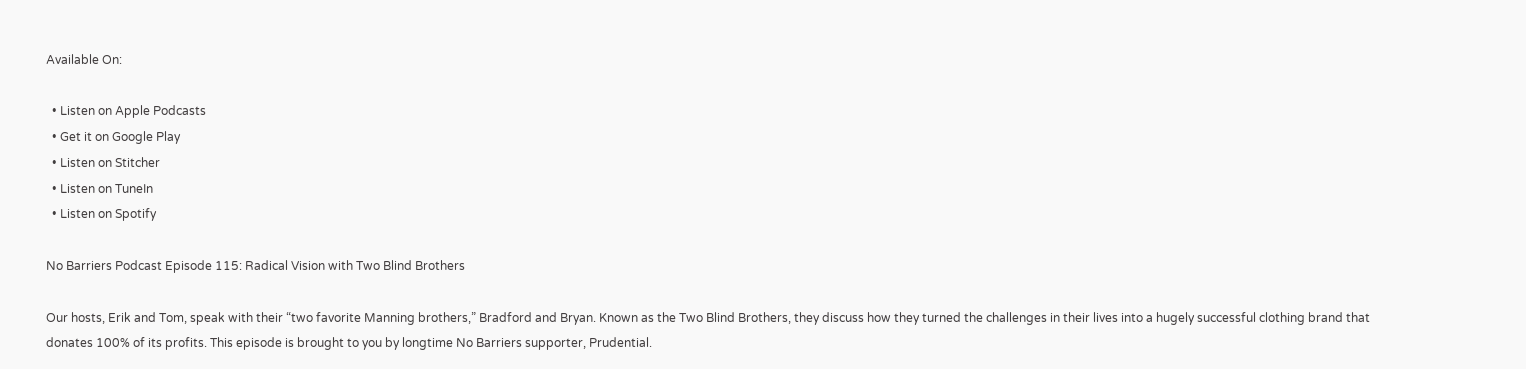Available On:

  • Listen on Apple Podcasts
  • Get it on Google Play
  • Listen on Stitcher
  • Listen on TuneIn
  • Listen on Spotify

No Barriers Podcast Episode 115: Radical Vision with Two Blind Brothers

Our hosts, Erik and Tom, speak with their “two favorite Manning brothers,” Bradford and Bryan. Known as the Two Blind Brothers, they discuss how they turned the challenges in their lives into a hugely successful clothing brand that donates 100% of its profits. This episode is brought to you by longtime No Barriers supporter, Prudential.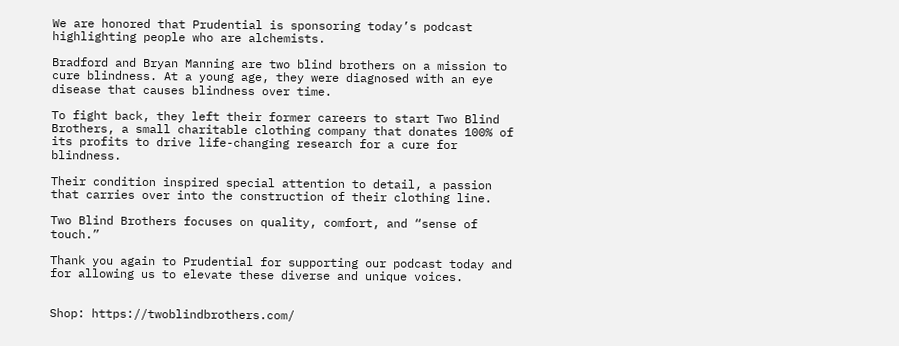We are honored that Prudential is sponsoring today’s podcast highlighting people who are alchemists.

Bradford and Bryan Manning are two blind brothers on a mission to cure blindness. At a young age, they were diagnosed with an eye disease that causes blindness over time.

To fight back, they left their former careers to start Two Blind Brothers, a small charitable clothing company that donates 100% of its profits to drive life-changing research for a cure for blindness.

Their condition inspired special attention to detail, a passion that carries over into the construction of their clothing line.

Two Blind Brothers focuses on quality, comfort, and “sense of touch.”

Thank you again to Prudential for supporting our podcast today and for allowing us to elevate these diverse and unique voices.


Shop: https://twoblindbrothers.com/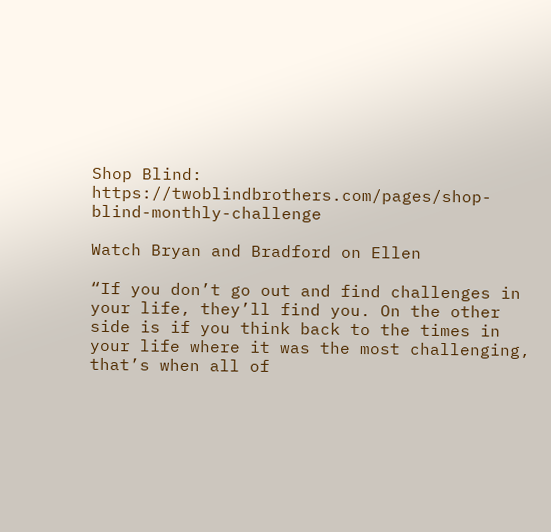Shop Blind: https://twoblindbrothers.com/pages/shop-blind-monthly-challenge

Watch Bryan and Bradford on Ellen

“If you don’t go out and find challenges in your life, they’ll find you. On the other side is if you think back to the times in your life where it was the most challenging, that’s when all of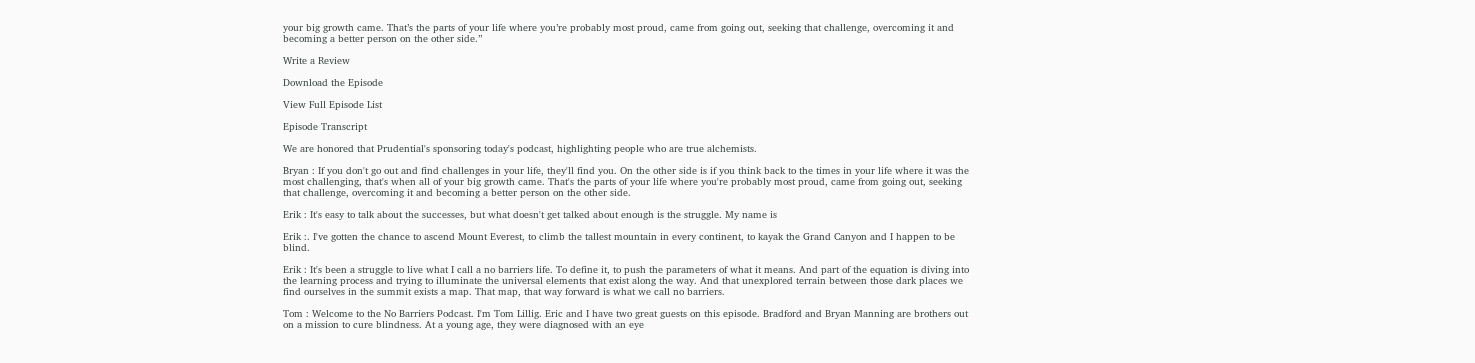your big growth came. That’s the parts of your life where you’re probably most proud, came from going out, seeking that challenge, overcoming it and becoming a better person on the other side.”

Write a Review

Download the Episode

View Full Episode List

Episode Transcript

We are honored that Prudential's sponsoring today's podcast, highlighting people who are true alchemists.

Bryan : If you don't go out and find challenges in your life, they'll find you. On the other side is if you think back to the times in your life where it was the most challenging, that's when all of your big growth came. That's the parts of your life where you're probably most proud, came from going out, seeking that challenge, overcoming it and becoming a better person on the other side.

Erik : It's easy to talk about the successes, but what doesn't get talked about enough is the struggle. My name is

Erik :. I've gotten the chance to ascend Mount Everest, to climb the tallest mountain in every continent, to kayak the Grand Canyon and I happen to be blind.

Erik : It's been a struggle to live what I call a no barriers life. To define it, to push the parameters of what it means. And part of the equation is diving into the learning process and trying to illuminate the universal elements that exist along the way. And that unexplored terrain between those dark places we find ourselves in the summit exists a map. That map, that way forward is what we call no barriers.

Tom : Welcome to the No Barriers Podcast. I'm Tom Lillig. Eric and I have two great guests on this episode. Bradford and Bryan Manning are brothers out on a mission to cure blindness. At a young age, they were diagnosed with an eye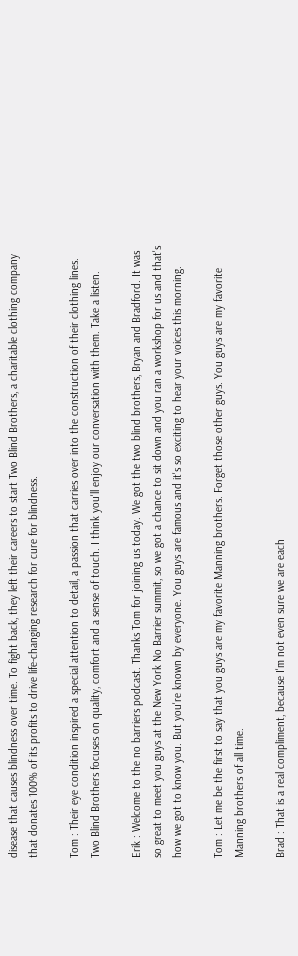disease that causes blindness over time. To fight back, they left their careers to start Two Blind Brothers, a charitable clothing company that donates 100% of its profits to drive life-changing research for cure for blindness.

Tom : Their eye condition inspired a special attention to detail, a passion that carries over into the construction of their clothing lines. Two Blind Brothers focuses on quality, comfort and a sense of touch. I think you'll enjoy our conversation with them. Take a listen.

Erik : Welcome to the no barriers podcast. Thanks Tom for joining us today. We got the two blind brothers, Bryan and Bradford. It was so great to meet you guys at the New York No Barrier summit, so we got a chance to sit down and you ran a workshop for us and that's how we got to know you. But you're known by everyone. You guys are famous and it's so exciting to hear your voices this morning.

Tom : Let me be the first to say that you guys are my favorite Manning brothers. Forget those other guys. You guys are my favorite Manning brothers of all time.

Brad : That is a real compliment, because I'm not even sure we are each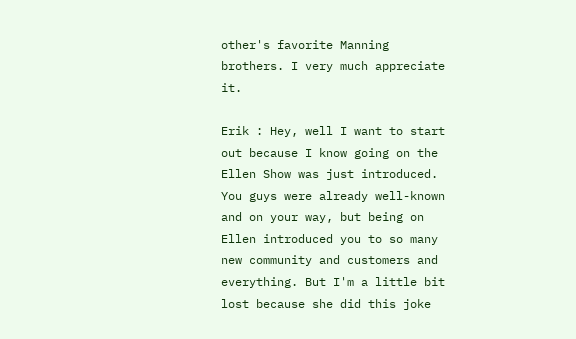other's favorite Manning brothers. I very much appreciate it.

Erik : Hey, well I want to start out because I know going on the Ellen Show was just introduced. You guys were already well-known and on your way, but being on Ellen introduced you to so many new community and customers and everything. But I'm a little bit lost because she did this joke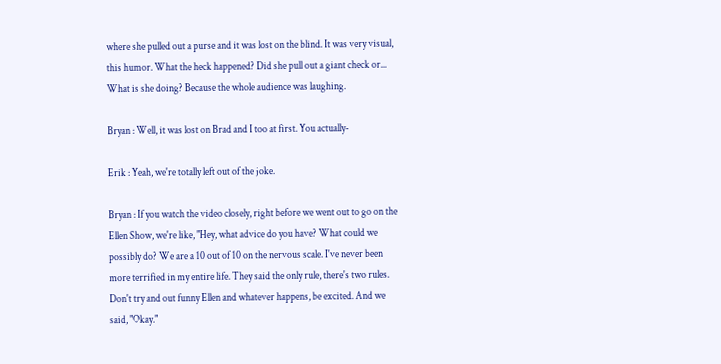where she pulled out a purse and it was lost on the blind. It was very visual, this humor. What the heck happened? Did she pull out a giant check or... What is she doing? Because the whole audience was laughing.

Bryan : Well, it was lost on Brad and I too at first. You actually-

Erik : Yeah, we're totally left out of the joke.

Bryan : If you watch the video closely, right before we went out to go on the Ellen Show, we're like, "Hey, what advice do you have? What could we possibly do? We are a 10 out of 10 on the nervous scale. I've never been more terrified in my entire life. They said the only rule, there's two rules. Don't try and out funny Ellen and whatever happens, be excited. And we said, "Okay."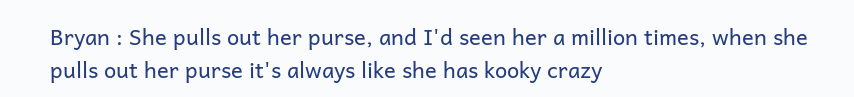Bryan : She pulls out her purse, and I'd seen her a million times, when she pulls out her purse it's always like she has kooky crazy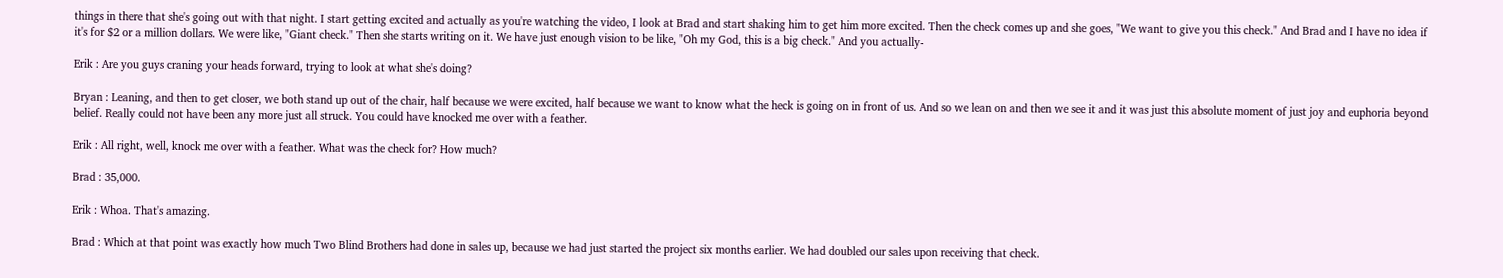things in there that she's going out with that night. I start getting excited and actually as you're watching the video, I look at Brad and start shaking him to get him more excited. Then the check comes up and she goes, "We want to give you this check." And Brad and I have no idea if it's for $2 or a million dollars. We were like, "Giant check." Then she starts writing on it. We have just enough vision to be like, "Oh my God, this is a big check." And you actually-

Erik : Are you guys craning your heads forward, trying to look at what she's doing?

Bryan : Leaning, and then to get closer, we both stand up out of the chair, half because we were excited, half because we want to know what the heck is going on in front of us. And so we lean on and then we see it and it was just this absolute moment of just joy and euphoria beyond belief. Really could not have been any more just all struck. You could have knocked me over with a feather.

Erik : All right, well, knock me over with a feather. What was the check for? How much?

Brad : 35,000.

Erik : Whoa. That's amazing.

Brad : Which at that point was exactly how much Two Blind Brothers had done in sales up, because we had just started the project six months earlier. We had doubled our sales upon receiving that check.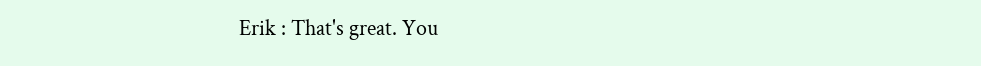Erik : That's great. You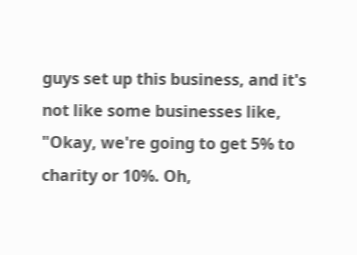guys set up this business, and it's not like some businesses like, "Okay, we're going to get 5% to charity or 10%. Oh,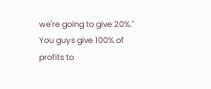we're going to give 20%." You guys give 100% of profits to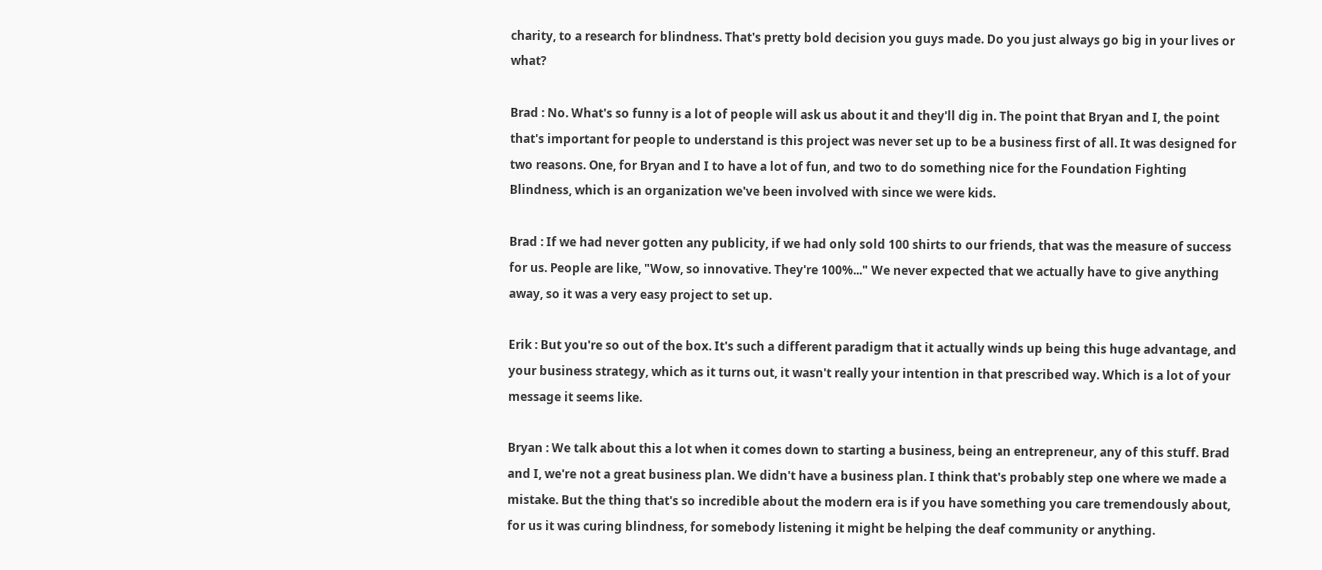charity, to a research for blindness. That's pretty bold decision you guys made. Do you just always go big in your lives or what?

Brad : No. What's so funny is a lot of people will ask us about it and they'll dig in. The point that Bryan and I, the point that's important for people to understand is this project was never set up to be a business first of all. It was designed for two reasons. One, for Bryan and I to have a lot of fun, and two to do something nice for the Foundation Fighting Blindness, which is an organization we've been involved with since we were kids.

Brad : If we had never gotten any publicity, if we had only sold 100 shirts to our friends, that was the measure of success for us. People are like, "Wow, so innovative. They're 100%..." We never expected that we actually have to give anything away, so it was a very easy project to set up.

Erik : But you're so out of the box. It's such a different paradigm that it actually winds up being this huge advantage, and your business strategy, which as it turns out, it wasn't really your intention in that prescribed way. Which is a lot of your message it seems like.

Bryan : We talk about this a lot when it comes down to starting a business, being an entrepreneur, any of this stuff. Brad and I, we're not a great business plan. We didn't have a business plan. I think that's probably step one where we made a mistake. But the thing that's so incredible about the modern era is if you have something you care tremendously about, for us it was curing blindness, for somebody listening it might be helping the deaf community or anything.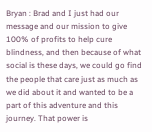Bryan : Brad and I just had our message and our mission to give 100% of profits to help cure blindness, and then because of what social is these days, we could go find the people that care just as much as we did about it and wanted to be a part of this adventure and this journey. That power is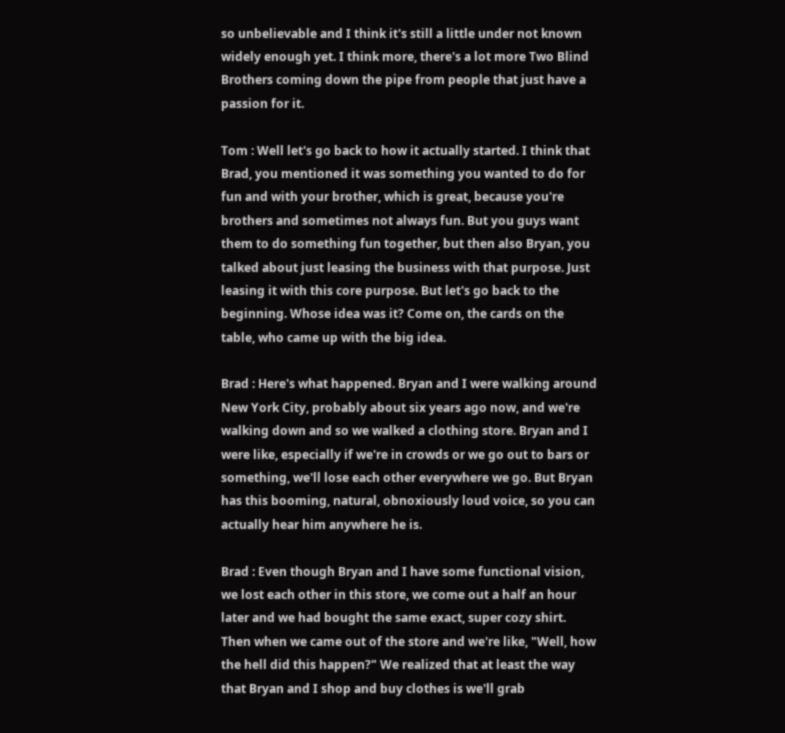so unbelievable and I think it's still a little under not known widely enough yet. I think more, there's a lot more Two Blind Brothers coming down the pipe from people that just have a passion for it.

Tom : Well let's go back to how it actually started. I think that Brad, you mentioned it was something you wanted to do for fun and with your brother, which is great, because you're brothers and sometimes not always fun. But you guys want them to do something fun together, but then also Bryan, you talked about just leasing the business with that purpose. Just leasing it with this core purpose. But let's go back to the beginning. Whose idea was it? Come on, the cards on the table, who came up with the big idea.

Brad : Here's what happened. Bryan and I were walking around New York City, probably about six years ago now, and we're walking down and so we walked a clothing store. Bryan and I were like, especially if we're in crowds or we go out to bars or something, we'll lose each other everywhere we go. But Bryan has this booming, natural, obnoxiously loud voice, so you can actually hear him anywhere he is.

Brad : Even though Bryan and I have some functional vision, we lost each other in this store, we come out a half an hour later and we had bought the same exact, super cozy shirt. Then when we came out of the store and we're like, "Well, how the hell did this happen?" We realized that at least the way that Bryan and I shop and buy clothes is we'll grab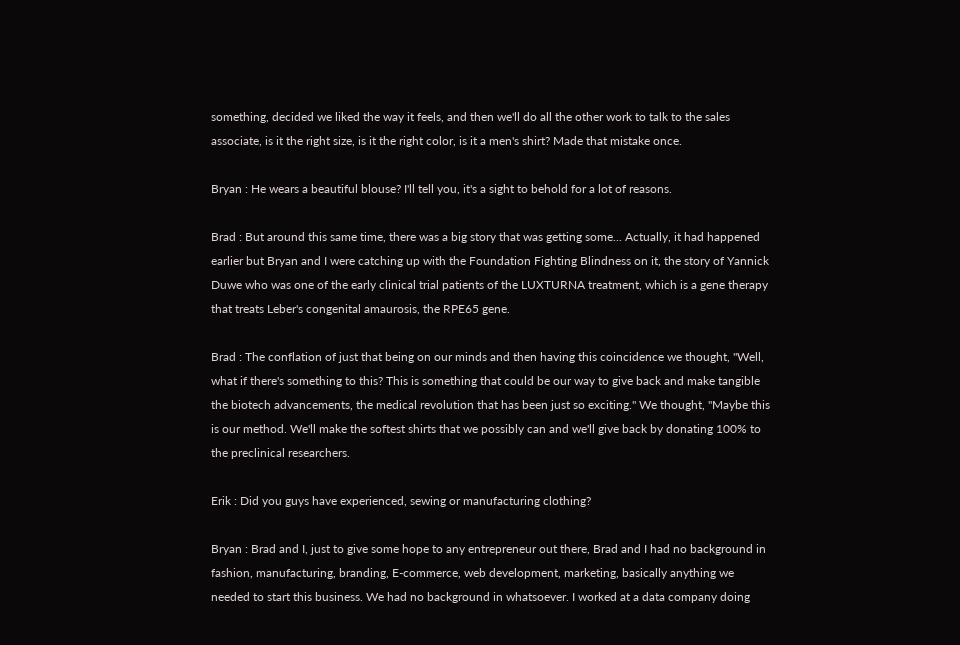something, decided we liked the way it feels, and then we'll do all the other work to talk to the sales associate, is it the right size, is it the right color, is it a men's shirt? Made that mistake once.

Bryan : He wears a beautiful blouse? I'll tell you, it's a sight to behold for a lot of reasons.

Brad : But around this same time, there was a big story that was getting some... Actually, it had happened earlier but Bryan and I were catching up with the Foundation Fighting Blindness on it, the story of Yannick Duwe who was one of the early clinical trial patients of the LUXTURNA treatment, which is a gene therapy that treats Leber's congenital amaurosis, the RPE65 gene.

Brad : The conflation of just that being on our minds and then having this coincidence we thought, "Well, what if there's something to this? This is something that could be our way to give back and make tangible the biotech advancements, the medical revolution that has been just so exciting." We thought, "Maybe this is our method. We'll make the softest shirts that we possibly can and we'll give back by donating 100% to the preclinical researchers.

Erik : Did you guys have experienced, sewing or manufacturing clothing?

Bryan : Brad and I, just to give some hope to any entrepreneur out there, Brad and I had no background in fashion, manufacturing, branding, E-commerce, web development, marketing, basically anything we needed to start this business. We had no background in whatsoever. I worked at a data company doing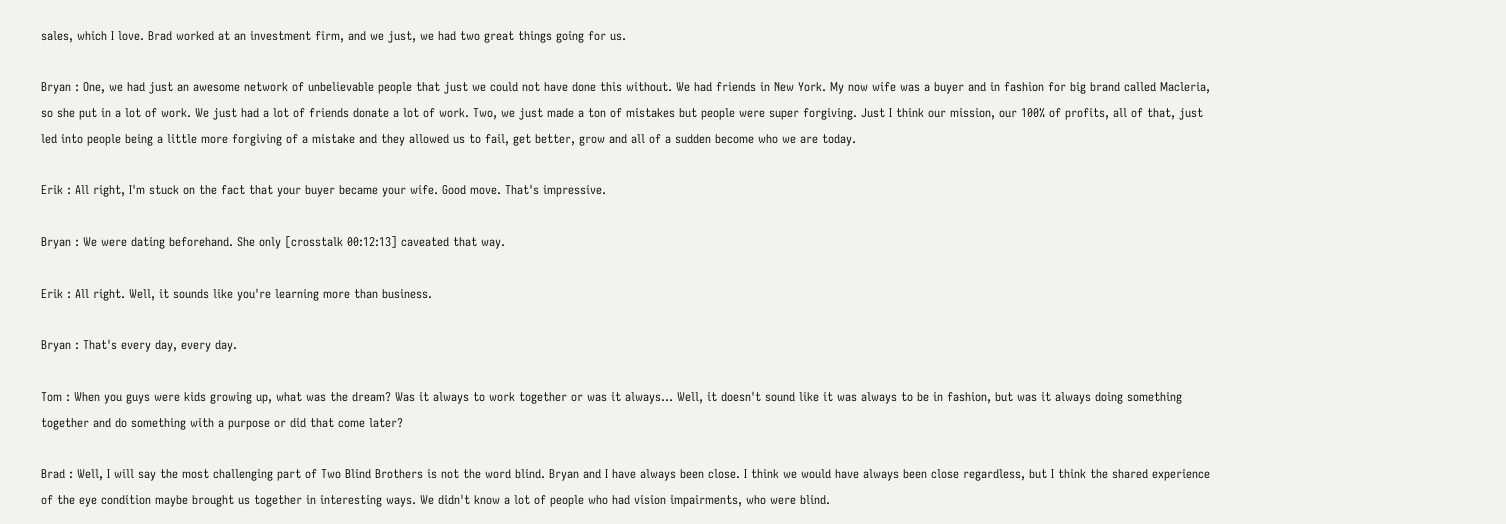sales, which I love. Brad worked at an investment firm, and we just, we had two great things going for us.

Bryan : One, we had just an awesome network of unbelievable people that just we could not have done this without. We had friends in New York. My now wife was a buyer and in fashion for big brand called Macleria, so she put in a lot of work. We just had a lot of friends donate a lot of work. Two, we just made a ton of mistakes but people were super forgiving. Just I think our mission, our 100% of profits, all of that, just led into people being a little more forgiving of a mistake and they allowed us to fail, get better, grow and all of a sudden become who we are today.

Erik : All right, I'm stuck on the fact that your buyer became your wife. Good move. That's impressive.

Bryan : We were dating beforehand. She only [crosstalk 00:12:13] caveated that way.

Erik : All right. Well, it sounds like you're learning more than business.

Bryan : That's every day, every day.

Tom : When you guys were kids growing up, what was the dream? Was it always to work together or was it always... Well, it doesn't sound like it was always to be in fashion, but was it always doing something together and do something with a purpose or did that come later?

Brad : Well, I will say the most challenging part of Two Blind Brothers is not the word blind. Bryan and I have always been close. I think we would have always been close regardless, but I think the shared experience of the eye condition maybe brought us together in interesting ways. We didn't know a lot of people who had vision impairments, who were blind.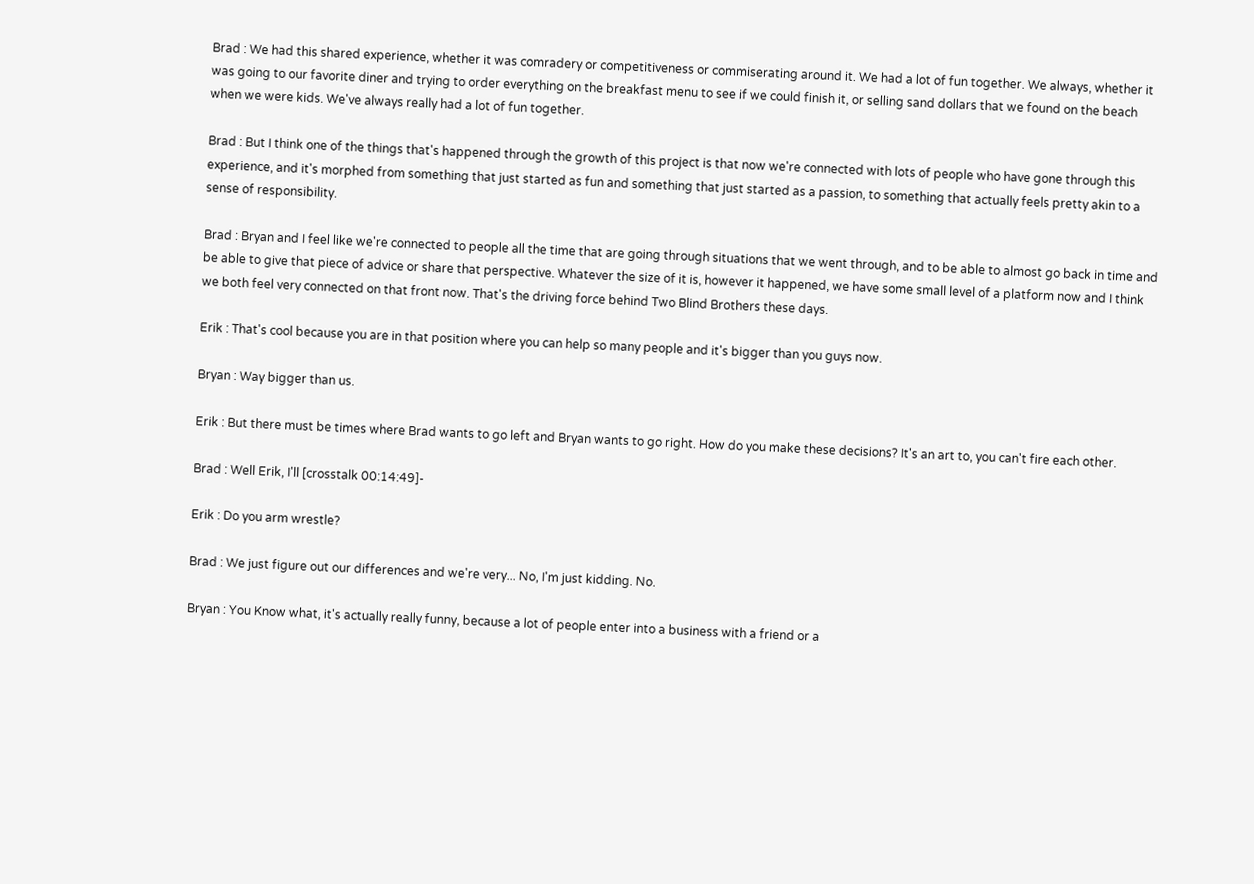Brad : We had this shared experience, whether it was comradery or competitiveness or commiserating around it. We had a lot of fun together. We always, whether it was going to our favorite diner and trying to order everything on the breakfast menu to see if we could finish it, or selling sand dollars that we found on the beach when we were kids. We've always really had a lot of fun together.

Brad : But I think one of the things that's happened through the growth of this project is that now we're connected with lots of people who have gone through this experience, and it's morphed from something that just started as fun and something that just started as a passion, to something that actually feels pretty akin to a sense of responsibility.

Brad : Bryan and I feel like we're connected to people all the time that are going through situations that we went through, and to be able to almost go back in time and be able to give that piece of advice or share that perspective. Whatever the size of it is, however it happened, we have some small level of a platform now and I think we both feel very connected on that front now. That's the driving force behind Two Blind Brothers these days.

Erik : That's cool because you are in that position where you can help so many people and it's bigger than you guys now.

Bryan : Way bigger than us.

Erik : But there must be times where Brad wants to go left and Bryan wants to go right. How do you make these decisions? It's an art to, you can't fire each other.

Brad : Well Erik, I'll [crosstalk 00:14:49]-

Erik : Do you arm wrestle?

Brad : We just figure out our differences and we're very... No, I'm just kidding. No.

Bryan : You Know what, it's actually really funny, because a lot of people enter into a business with a friend or a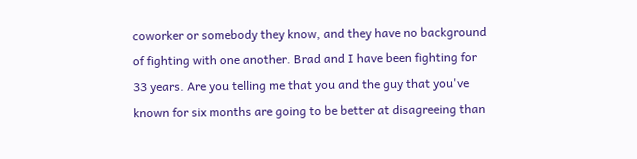coworker or somebody they know, and they have no background of fighting with one another. Brad and I have been fighting for 33 years. Are you telling me that you and the guy that you've known for six months are going to be better at disagreeing than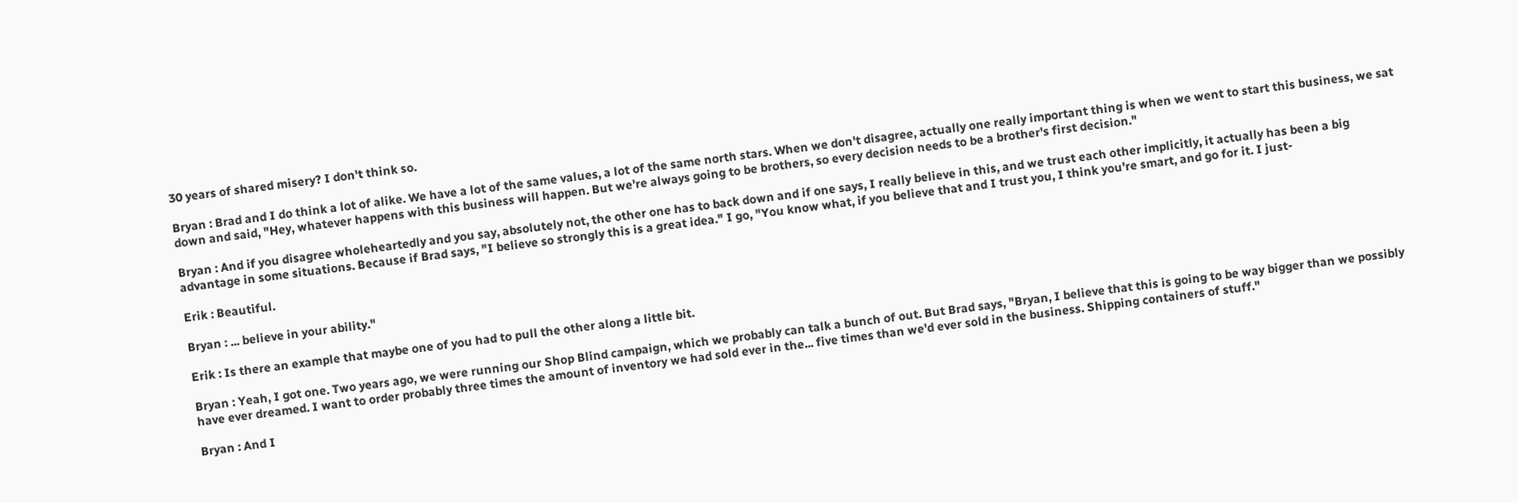30 years of shared misery? I don't think so.

Bryan : Brad and I do think a lot of alike. We have a lot of the same values, a lot of the same north stars. When we don't disagree, actually one really important thing is when we went to start this business, we sat down and said, "Hey, whatever happens with this business will happen. But we're always going to be brothers, so every decision needs to be a brother's first decision."

Bryan : And if you disagree wholeheartedly and you say, absolutely not, the other one has to back down and if one says, I really believe in this, and we trust each other implicitly, it actually has been a big advantage in some situations. Because if Brad says, "I believe so strongly this is a great idea." I go, "You know what, if you believe that and I trust you, I think you're smart, and go for it. I just-

Erik : Beautiful.

Bryan : ... believe in your ability."

Erik : Is there an example that maybe one of you had to pull the other along a little bit.

Bryan : Yeah, I got one. Two years ago, we were running our Shop Blind campaign, which we probably can talk a bunch of out. But Brad says, "Bryan, I believe that this is going to be way bigger than we possibly have ever dreamed. I want to order probably three times the amount of inventory we had sold ever in the... five times than we'd ever sold in the business. Shipping containers of stuff."

Bryan : And I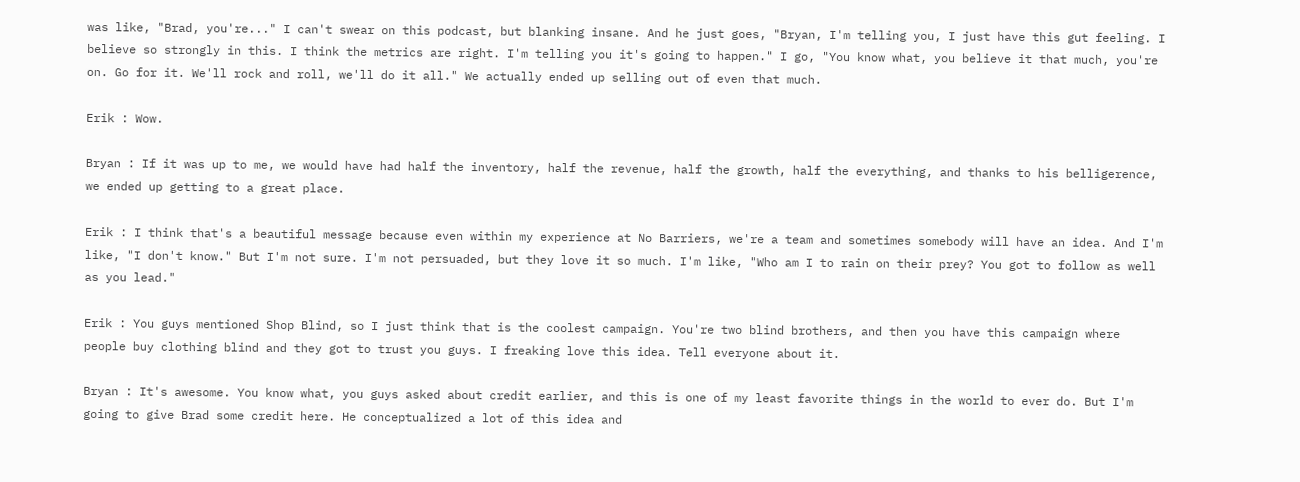was like, "Brad, you're..." I can't swear on this podcast, but blanking insane. And he just goes, "Bryan, I'm telling you, I just have this gut feeling. I believe so strongly in this. I think the metrics are right. I'm telling you it's going to happen." I go, "You know what, you believe it that much, you're on. Go for it. We'll rock and roll, we'll do it all." We actually ended up selling out of even that much.

Erik : Wow.

Bryan : If it was up to me, we would have had half the inventory, half the revenue, half the growth, half the everything, and thanks to his belligerence, we ended up getting to a great place.

Erik : I think that's a beautiful message because even within my experience at No Barriers, we're a team and sometimes somebody will have an idea. And I'm like, "I don't know." But I'm not sure. I'm not persuaded, but they love it so much. I'm like, "Who am I to rain on their prey? You got to follow as well as you lead."

Erik : You guys mentioned Shop Blind, so I just think that is the coolest campaign. You're two blind brothers, and then you have this campaign where people buy clothing blind and they got to trust you guys. I freaking love this idea. Tell everyone about it.

Bryan : It's awesome. You know what, you guys asked about credit earlier, and this is one of my least favorite things in the world to ever do. But I'm going to give Brad some credit here. He conceptualized a lot of this idea and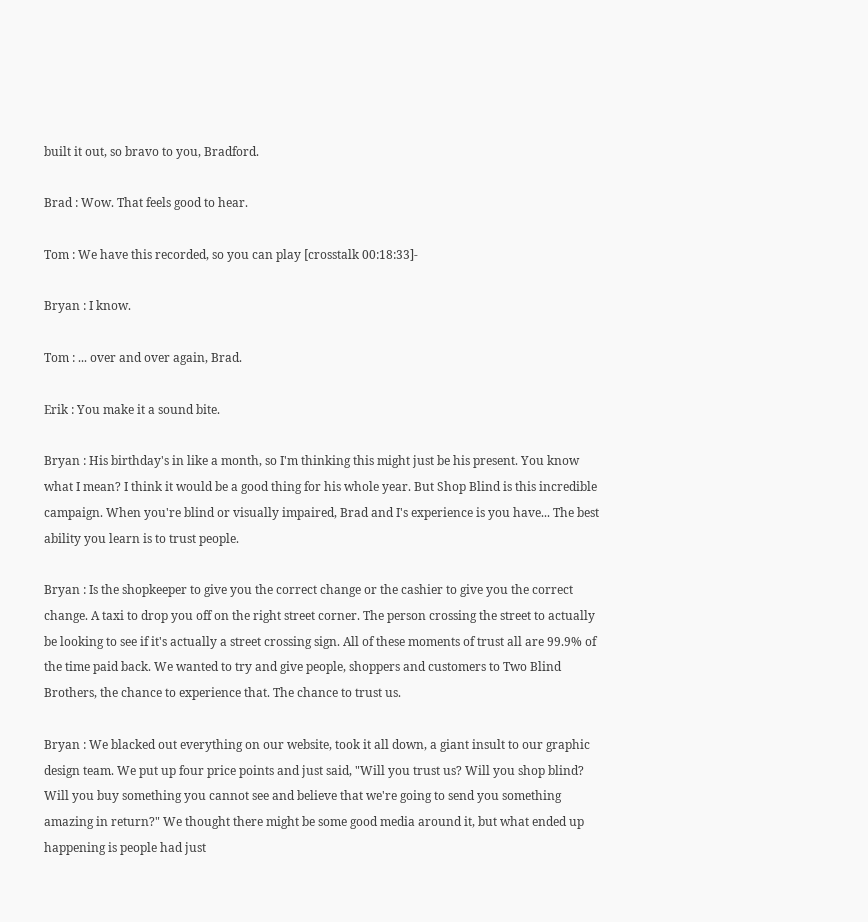built it out, so bravo to you, Bradford.

Brad : Wow. That feels good to hear.

Tom : We have this recorded, so you can play [crosstalk 00:18:33]-

Bryan : I know.

Tom : ... over and over again, Brad.

Erik : You make it a sound bite.

Bryan : His birthday's in like a month, so I'm thinking this might just be his present. You know what I mean? I think it would be a good thing for his whole year. But Shop Blind is this incredible campaign. When you're blind or visually impaired, Brad and I's experience is you have... The best ability you learn is to trust people.

Bryan : Is the shopkeeper to give you the correct change or the cashier to give you the correct change. A taxi to drop you off on the right street corner. The person crossing the street to actually be looking to see if it's actually a street crossing sign. All of these moments of trust all are 99.9% of the time paid back. We wanted to try and give people, shoppers and customers to Two Blind Brothers, the chance to experience that. The chance to trust us.

Bryan : We blacked out everything on our website, took it all down, a giant insult to our graphic design team. We put up four price points and just said, "Will you trust us? Will you shop blind? Will you buy something you cannot see and believe that we're going to send you something amazing in return?" We thought there might be some good media around it, but what ended up happening is people had just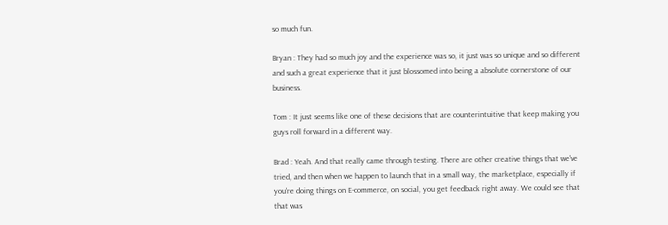so much fun.

Bryan : They had so much joy and the experience was so, it just was so unique and so different and such a great experience that it just blossomed into being a absolute cornerstone of our business.

Tom : It just seems like one of these decisions that are counterintuitive that keep making you guys roll forward in a different way.

Brad : Yeah. And that really came through testing. There are other creative things that we've tried, and then when we happen to launch that in a small way, the marketplace, especially if you're doing things on E-commerce, on social, you get feedback right away. We could see that that was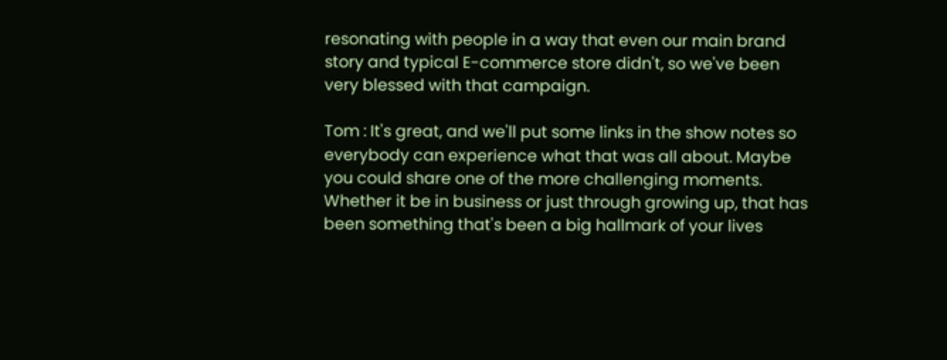resonating with people in a way that even our main brand story and typical E-commerce store didn't, so we've been very blessed with that campaign.

Tom : It's great, and we'll put some links in the show notes so everybody can experience what that was all about. Maybe you could share one of the more challenging moments. Whether it be in business or just through growing up, that has been something that's been a big hallmark of your lives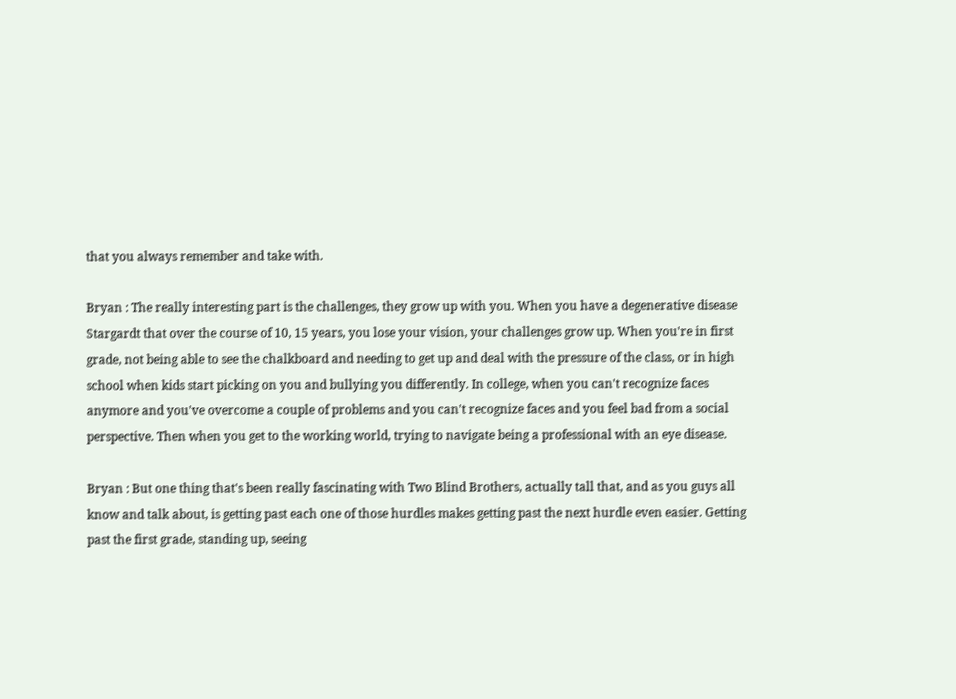that you always remember and take with.

Bryan : The really interesting part is the challenges, they grow up with you. When you have a degenerative disease Stargardt that over the course of 10, 15 years, you lose your vision, your challenges grow up. When you're in first grade, not being able to see the chalkboard and needing to get up and deal with the pressure of the class, or in high school when kids start picking on you and bullying you differently. In college, when you can't recognize faces anymore and you've overcome a couple of problems and you can't recognize faces and you feel bad from a social perspective. Then when you get to the working world, trying to navigate being a professional with an eye disease.

Bryan : But one thing that's been really fascinating with Two Blind Brothers, actually tall that, and as you guys all know and talk about, is getting past each one of those hurdles makes getting past the next hurdle even easier. Getting past the first grade, standing up, seeing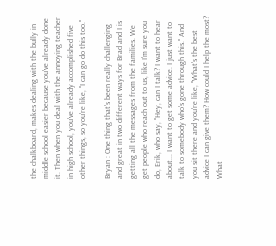the chalkboard, makes dealing with the bully in middle school easier because you've already done it. Then when you deal with the annoying teacher in high school, you've already accomplished five other things, so you're like, "I can go do this too."

Bryan : One thing that's been really challenging and great in two different ways for Brad and I is getting all the messages from the families. We get people who reach out to us, like I'm sure you do, Erik, who say, "Hey, can I talk? I want to hear about... I want to get some advice. I just want to talk to somebody who's gone through this." And you sit there and you're like, "What's the best advice I can give them? How could I help the most? What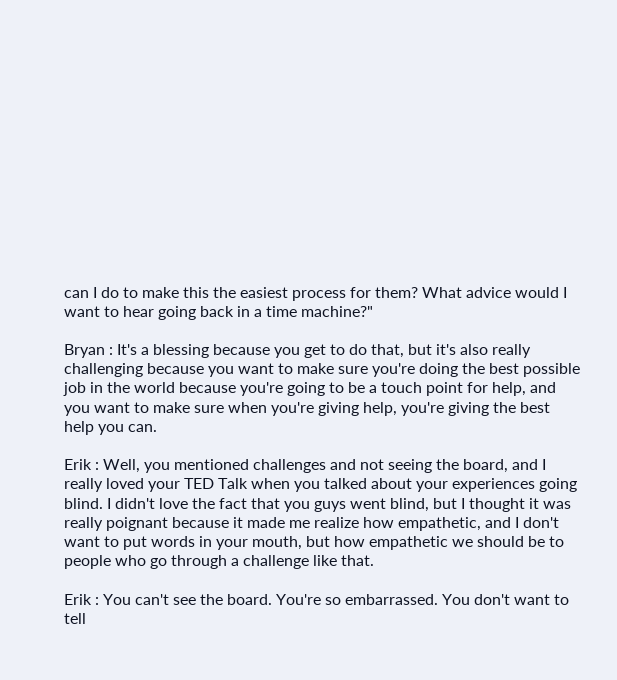can I do to make this the easiest process for them? What advice would I want to hear going back in a time machine?"

Bryan : It's a blessing because you get to do that, but it's also really challenging because you want to make sure you're doing the best possible job in the world because you're going to be a touch point for help, and you want to make sure when you're giving help, you're giving the best help you can.

Erik : Well, you mentioned challenges and not seeing the board, and I really loved your TED Talk when you talked about your experiences going blind. I didn't love the fact that you guys went blind, but I thought it was really poignant because it made me realize how empathetic, and I don't want to put words in your mouth, but how empathetic we should be to people who go through a challenge like that.

Erik : You can't see the board. You're so embarrassed. You don't want to tell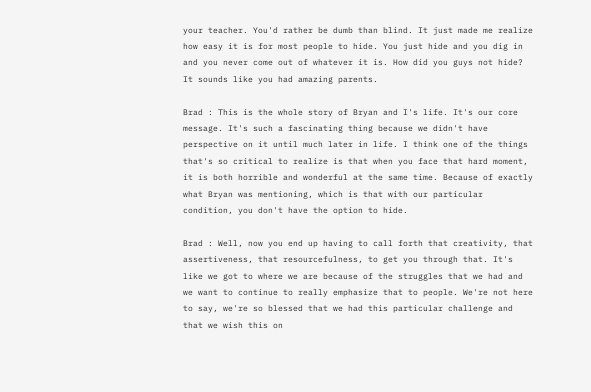your teacher. You'd rather be dumb than blind. It just made me realize how easy it is for most people to hide. You just hide and you dig in and you never come out of whatever it is. How did you guys not hide? It sounds like you had amazing parents.

Brad : This is the whole story of Bryan and I's life. It's our core message. It's such a fascinating thing because we didn't have perspective on it until much later in life. I think one of the things that's so critical to realize is that when you face that hard moment, it is both horrible and wonderful at the same time. Because of exactly what Bryan was mentioning, which is that with our particular condition, you don't have the option to hide.

Brad : Well, now you end up having to call forth that creativity, that assertiveness, that resourcefulness, to get you through that. It's like we got to where we are because of the struggles that we had and we want to continue to really emphasize that to people. We're not here to say, we're so blessed that we had this particular challenge and that we wish this on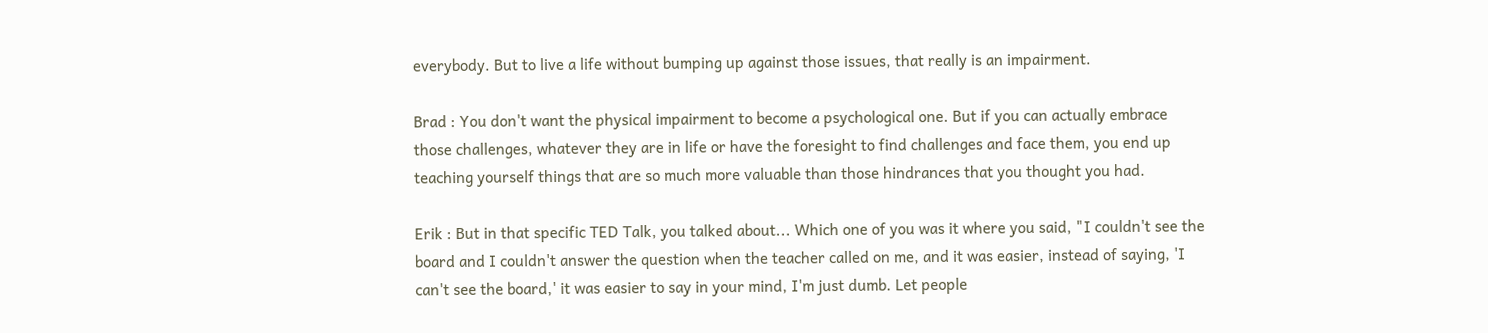everybody. But to live a life without bumping up against those issues, that really is an impairment.

Brad : You don't want the physical impairment to become a psychological one. But if you can actually embrace those challenges, whatever they are in life or have the foresight to find challenges and face them, you end up teaching yourself things that are so much more valuable than those hindrances that you thought you had.

Erik : But in that specific TED Talk, you talked about... Which one of you was it where you said, "I couldn't see the board and I couldn't answer the question when the teacher called on me, and it was easier, instead of saying, 'I can't see the board,' it was easier to say in your mind, I'm just dumb. Let people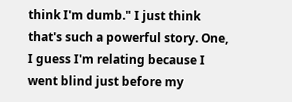think I'm dumb." I just think that's such a powerful story. One, I guess I'm relating because I went blind just before my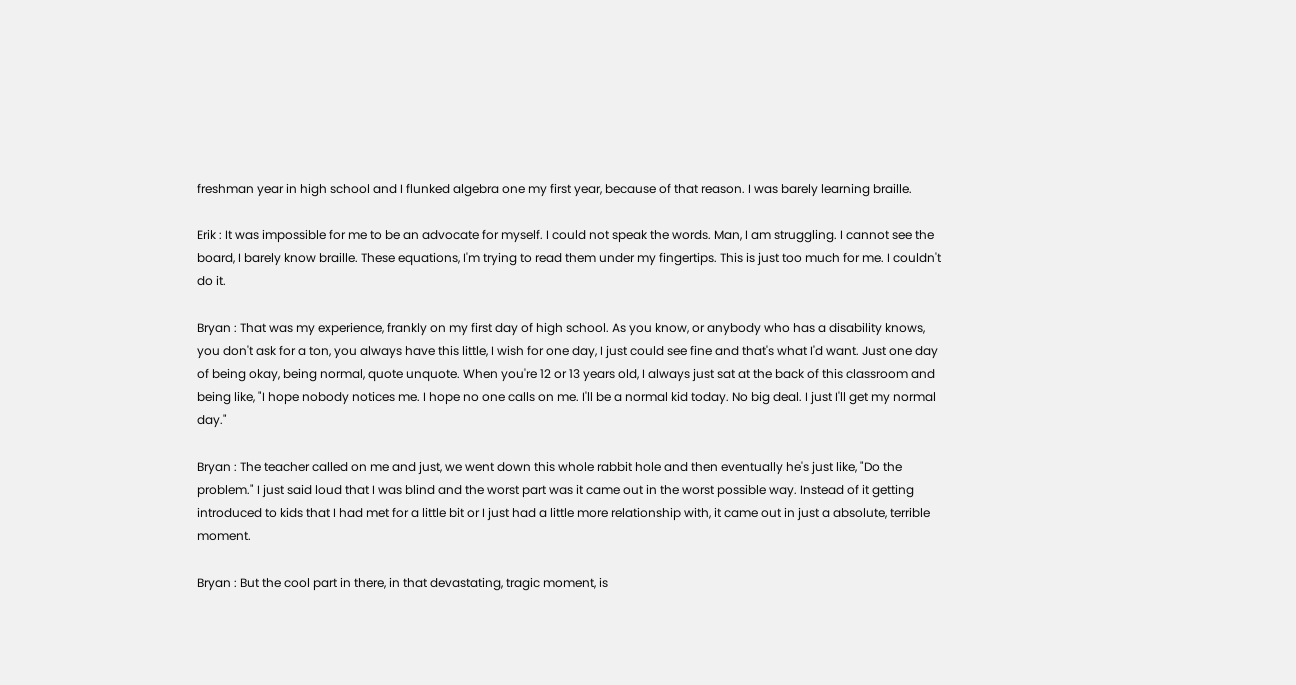freshman year in high school and I flunked algebra one my first year, because of that reason. I was barely learning braille.

Erik : It was impossible for me to be an advocate for myself. I could not speak the words. Man, I am struggling. I cannot see the board, I barely know braille. These equations, I'm trying to read them under my fingertips. This is just too much for me. I couldn't do it.

Bryan : That was my experience, frankly on my first day of high school. As you know, or anybody who has a disability knows, you don't ask for a ton, you always have this little, I wish for one day, I just could see fine and that's what I'd want. Just one day of being okay, being normal, quote unquote. When you're 12 or 13 years old, I always just sat at the back of this classroom and being like, "I hope nobody notices me. I hope no one calls on me. I'll be a normal kid today. No big deal. I just I'll get my normal day."

Bryan : The teacher called on me and just, we went down this whole rabbit hole and then eventually he's just like, "Do the problem." I just said loud that I was blind and the worst part was it came out in the worst possible way. Instead of it getting introduced to kids that I had met for a little bit or I just had a little more relationship with, it came out in just a absolute, terrible moment.

Bryan : But the cool part in there, in that devastating, tragic moment, is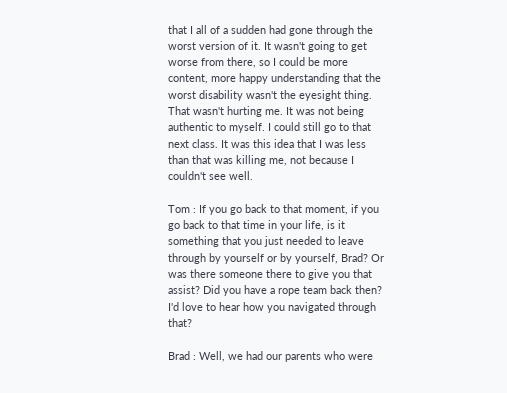that I all of a sudden had gone through the worst version of it. It wasn't going to get worse from there, so I could be more content, more happy understanding that the worst disability wasn't the eyesight thing. That wasn't hurting me. It was not being authentic to myself. I could still go to that next class. It was this idea that I was less than that was killing me, not because I couldn't see well.

Tom : If you go back to that moment, if you go back to that time in your life, is it something that you just needed to leave through by yourself or by yourself, Brad? Or was there someone there to give you that assist? Did you have a rope team back then? I'd love to hear how you navigated through that?

Brad : Well, we had our parents who were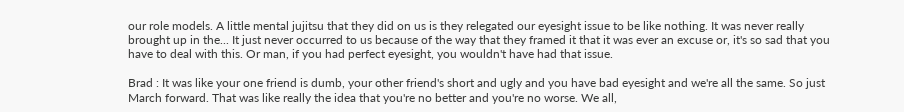our role models. A little mental jujitsu that they did on us is they relegated our eyesight issue to be like nothing. It was never really brought up in the... It just never occurred to us because of the way that they framed it that it was ever an excuse or, it's so sad that you have to deal with this. Or man, if you had perfect eyesight, you wouldn't have had that issue.

Brad : It was like your one friend is dumb, your other friend's short and ugly and you have bad eyesight and we're all the same. So just March forward. That was like really the idea that you're no better and you're no worse. We all,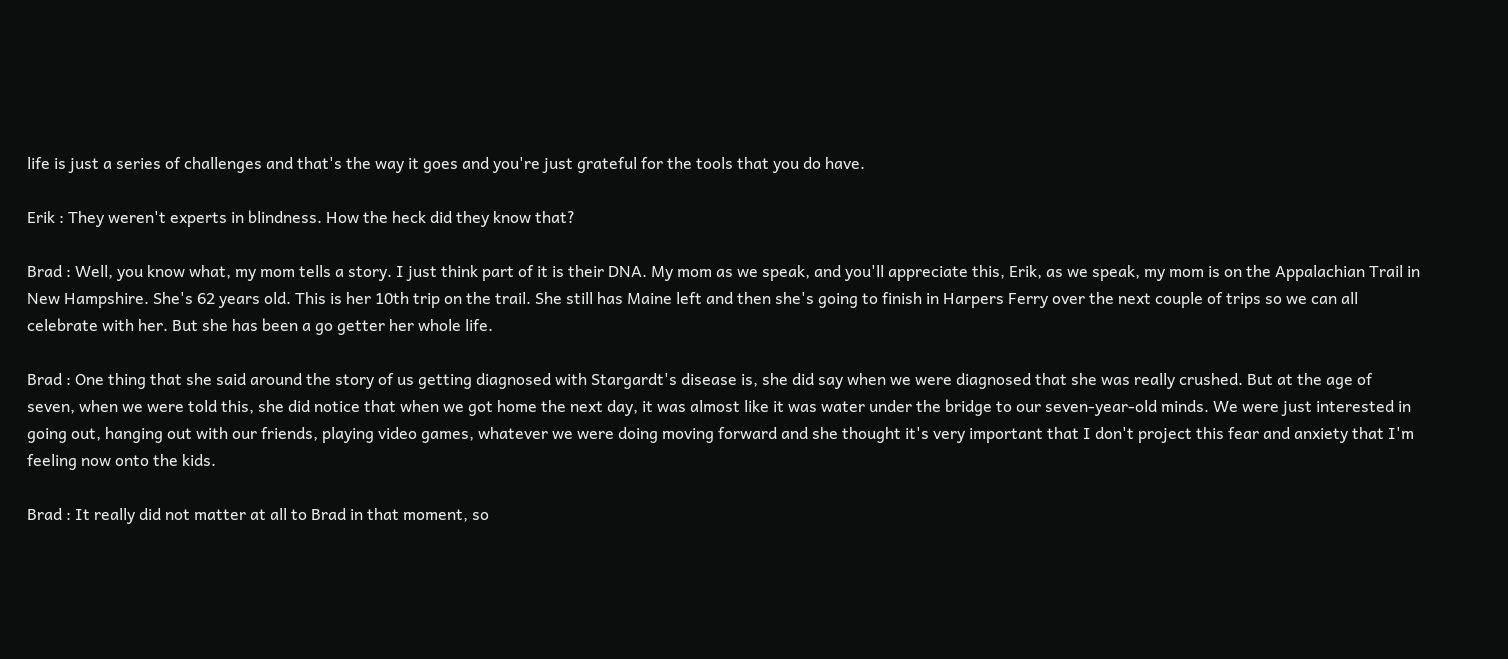life is just a series of challenges and that's the way it goes and you're just grateful for the tools that you do have.

Erik : They weren't experts in blindness. How the heck did they know that?

Brad : Well, you know what, my mom tells a story. I just think part of it is their DNA. My mom as we speak, and you'll appreciate this, Erik, as we speak, my mom is on the Appalachian Trail in New Hampshire. She's 62 years old. This is her 10th trip on the trail. She still has Maine left and then she's going to finish in Harpers Ferry over the next couple of trips so we can all celebrate with her. But she has been a go getter her whole life.

Brad : One thing that she said around the story of us getting diagnosed with Stargardt's disease is, she did say when we were diagnosed that she was really crushed. But at the age of seven, when we were told this, she did notice that when we got home the next day, it was almost like it was water under the bridge to our seven-year-old minds. We were just interested in going out, hanging out with our friends, playing video games, whatever we were doing moving forward and she thought it's very important that I don't project this fear and anxiety that I'm feeling now onto the kids.

Brad : It really did not matter at all to Brad in that moment, so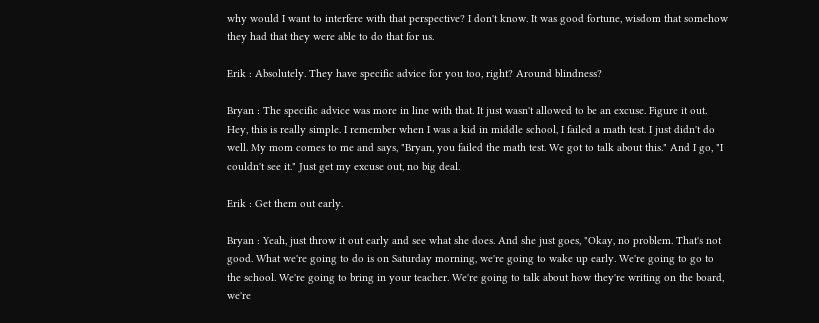why would I want to interfere with that perspective? I don't know. It was good fortune, wisdom that somehow they had that they were able to do that for us.

Erik : Absolutely. They have specific advice for you too, right? Around blindness?

Bryan : The specific advice was more in line with that. It just wasn't allowed to be an excuse. Figure it out. Hey, this is really simple. I remember when I was a kid in middle school, I failed a math test. I just didn't do well. My mom comes to me and says, "Bryan, you failed the math test. We got to talk about this." And I go, "I couldn't see it." Just get my excuse out, no big deal.

Erik : Get them out early.

Bryan : Yeah, just throw it out early and see what she does. And she just goes, "Okay, no problem. That's not good. What we're going to do is on Saturday morning, we're going to wake up early. We're going to go to the school. We're going to bring in your teacher. We're going to talk about how they're writing on the board, we're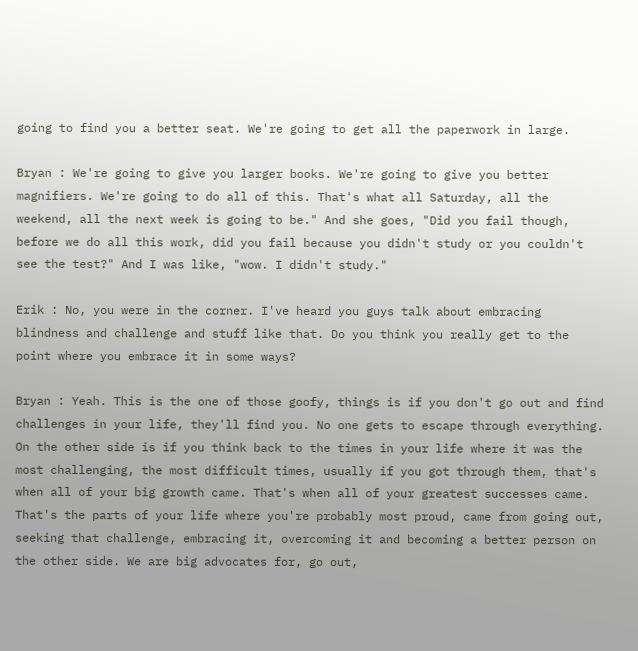going to find you a better seat. We're going to get all the paperwork in large.

Bryan : We're going to give you larger books. We're going to give you better magnifiers. We're going to do all of this. That's what all Saturday, all the weekend, all the next week is going to be." And she goes, "Did you fail though, before we do all this work, did you fail because you didn't study or you couldn't see the test?" And I was like, "wow. I didn't study."

Erik : No, you were in the corner. I've heard you guys talk about embracing blindness and challenge and stuff like that. Do you think you really get to the point where you embrace it in some ways?

Bryan : Yeah. This is the one of those goofy, things is if you don't go out and find challenges in your life, they'll find you. No one gets to escape through everything. On the other side is if you think back to the times in your life where it was the most challenging, the most difficult times, usually if you got through them, that's when all of your big growth came. That's when all of your greatest successes came. That's the parts of your life where you're probably most proud, came from going out, seeking that challenge, embracing it, overcoming it and becoming a better person on the other side. We are big advocates for, go out,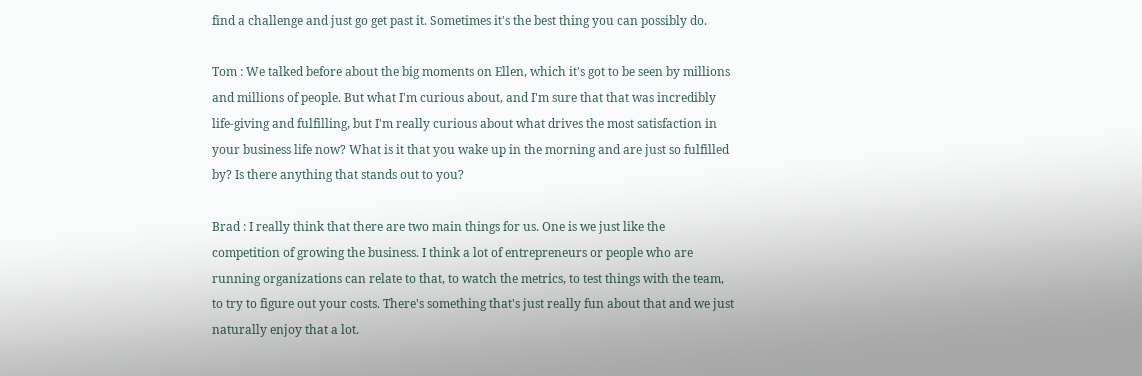find a challenge and just go get past it. Sometimes it's the best thing you can possibly do.

Tom : We talked before about the big moments on Ellen, which it's got to be seen by millions and millions of people. But what I'm curious about, and I'm sure that that was incredibly life-giving and fulfilling, but I'm really curious about what drives the most satisfaction in your business life now? What is it that you wake up in the morning and are just so fulfilled by? Is there anything that stands out to you?

Brad : I really think that there are two main things for us. One is we just like the competition of growing the business. I think a lot of entrepreneurs or people who are running organizations can relate to that, to watch the metrics, to test things with the team, to try to figure out your costs. There's something that's just really fun about that and we just naturally enjoy that a lot.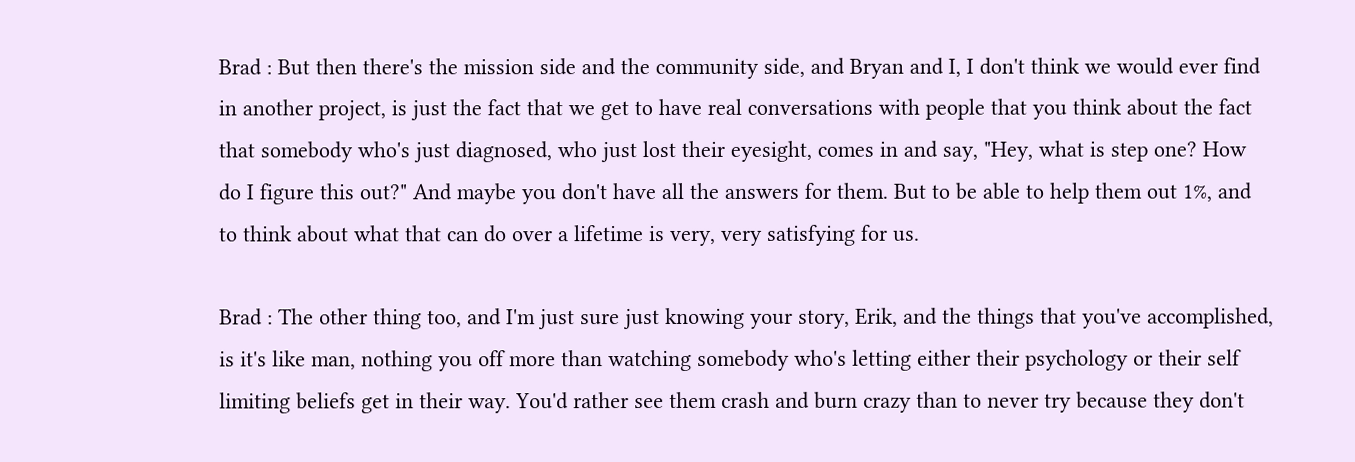Brad : But then there's the mission side and the community side, and Bryan and I, I don't think we would ever find in another project, is just the fact that we get to have real conversations with people that you think about the fact that somebody who's just diagnosed, who just lost their eyesight, comes in and say, "Hey, what is step one? How do I figure this out?" And maybe you don't have all the answers for them. But to be able to help them out 1%, and to think about what that can do over a lifetime is very, very satisfying for us.

Brad : The other thing too, and I'm just sure just knowing your story, Erik, and the things that you've accomplished, is it's like man, nothing you off more than watching somebody who's letting either their psychology or their self limiting beliefs get in their way. You'd rather see them crash and burn crazy than to never try because they don't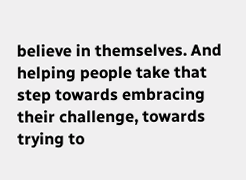believe in themselves. And helping people take that step towards embracing their challenge, towards trying to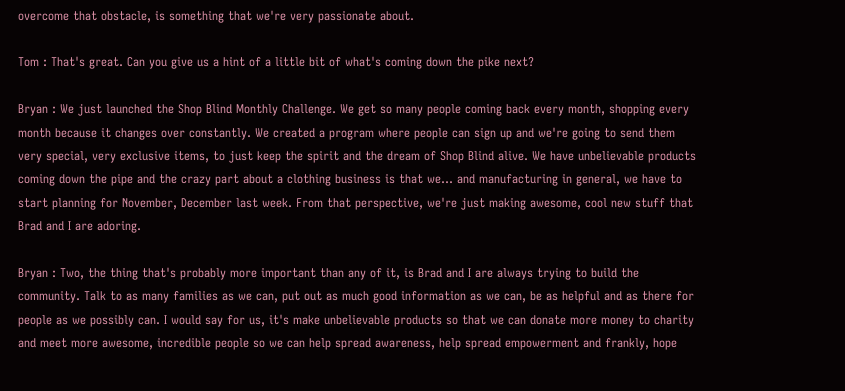overcome that obstacle, is something that we're very passionate about.

Tom : That's great. Can you give us a hint of a little bit of what's coming down the pike next?

Bryan : We just launched the Shop Blind Monthly Challenge. We get so many people coming back every month, shopping every month because it changes over constantly. We created a program where people can sign up and we're going to send them very special, very exclusive items, to just keep the spirit and the dream of Shop Blind alive. We have unbelievable products coming down the pipe and the crazy part about a clothing business is that we... and manufacturing in general, we have to start planning for November, December last week. From that perspective, we're just making awesome, cool new stuff that Brad and I are adoring.

Bryan : Two, the thing that's probably more important than any of it, is Brad and I are always trying to build the community. Talk to as many families as we can, put out as much good information as we can, be as helpful and as there for people as we possibly can. I would say for us, it's make unbelievable products so that we can donate more money to charity and meet more awesome, incredible people so we can help spread awareness, help spread empowerment and frankly, hope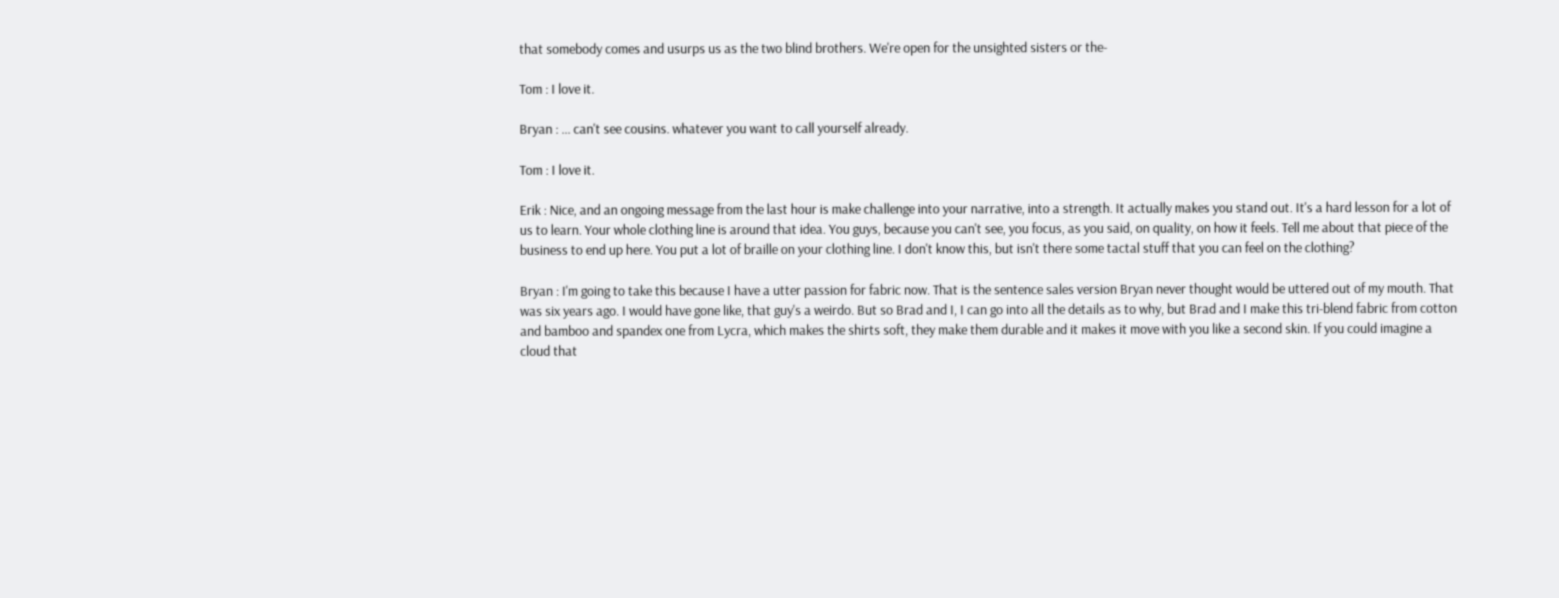that somebody comes and usurps us as the two blind brothers. We're open for the unsighted sisters or the-

Tom : I love it.

Bryan : ... can't see cousins. whatever you want to call yourself already.

Tom : I love it.

Erik : Nice, and an ongoing message from the last hour is make challenge into your narrative, into a strength. It actually makes you stand out. It's a hard lesson for a lot of us to learn. Your whole clothing line is around that idea. You guys, because you can't see, you focus, as you said, on quality, on how it feels. Tell me about that piece of the business to end up here. You put a lot of braille on your clothing line. I don't know this, but isn't there some tactal stuff that you can feel on the clothing?

Bryan : I'm going to take this because I have a utter passion for fabric now. That is the sentence sales version Bryan never thought would be uttered out of my mouth. That was six years ago. I would have gone like, that guy's a weirdo. But so Brad and I, I can go into all the details as to why, but Brad and I make this tri-blend fabric from cotton and bamboo and spandex one from Lycra, which makes the shirts soft, they make them durable and it makes it move with you like a second skin. If you could imagine a cloud that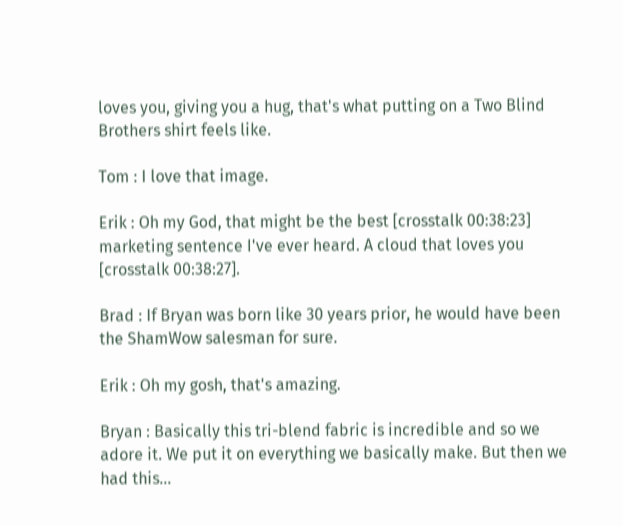loves you, giving you a hug, that's what putting on a Two Blind Brothers shirt feels like.

Tom : I love that image.

Erik : Oh my God, that might be the best [crosstalk 00:38:23] marketing sentence I've ever heard. A cloud that loves you [crosstalk 00:38:27].

Brad : If Bryan was born like 30 years prior, he would have been the ShamWow salesman for sure.

Erik : Oh my gosh, that's amazing.

Bryan : Basically this tri-blend fabric is incredible and so we adore it. We put it on everything we basically make. But then we had this...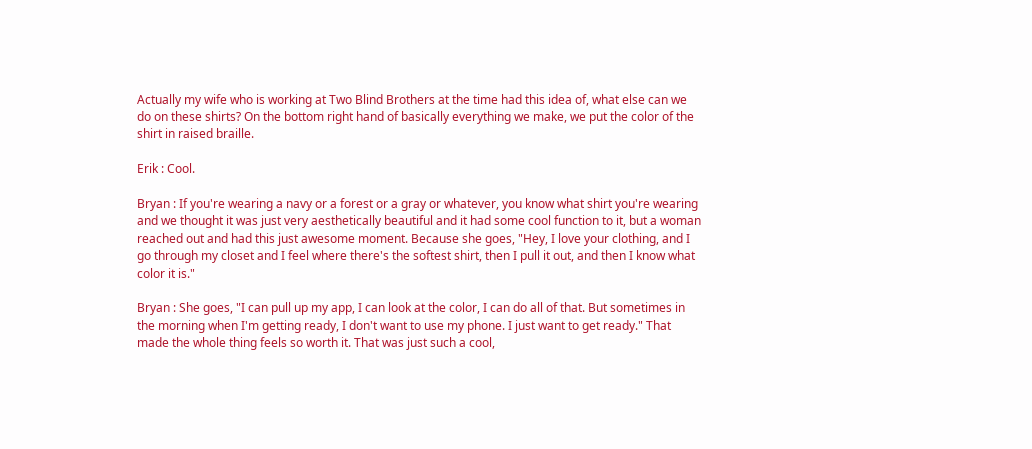Actually my wife who is working at Two Blind Brothers at the time had this idea of, what else can we do on these shirts? On the bottom right hand of basically everything we make, we put the color of the shirt in raised braille.

Erik : Cool.

Bryan : If you're wearing a navy or a forest or a gray or whatever, you know what shirt you're wearing and we thought it was just very aesthetically beautiful and it had some cool function to it, but a woman reached out and had this just awesome moment. Because she goes, "Hey, I love your clothing, and I go through my closet and I feel where there's the softest shirt, then I pull it out, and then I know what color it is."

Bryan : She goes, "I can pull up my app, I can look at the color, I can do all of that. But sometimes in the morning when I'm getting ready, I don't want to use my phone. I just want to get ready." That made the whole thing feels so worth it. That was just such a cool,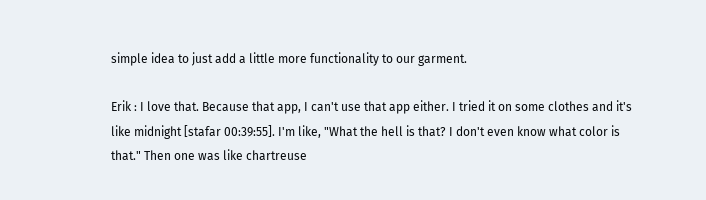simple idea to just add a little more functionality to our garment.

Erik : I love that. Because that app, I can't use that app either. I tried it on some clothes and it's like midnight [stafar 00:39:55]. I'm like, "What the hell is that? I don't even know what color is that." Then one was like chartreuse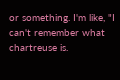or something. I'm like, "I can't remember what chartreuse is.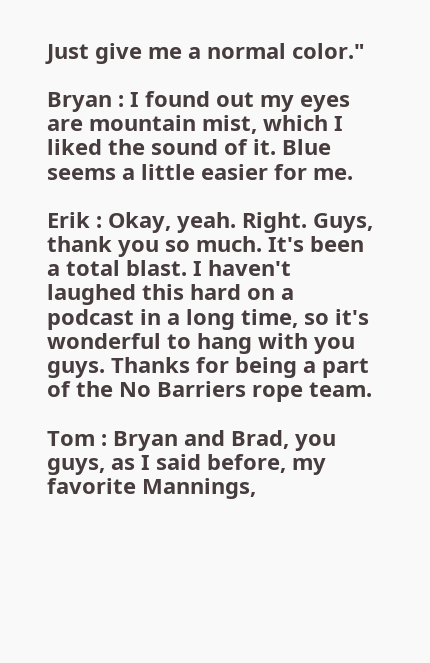Just give me a normal color."

Bryan : I found out my eyes are mountain mist, which I liked the sound of it. Blue seems a little easier for me.

Erik : Okay, yeah. Right. Guys, thank you so much. It's been a total blast. I haven't laughed this hard on a podcast in a long time, so it's wonderful to hang with you guys. Thanks for being a part of the No Barriers rope team.

Tom : Bryan and Brad, you guys, as I said before, my favorite Mannings,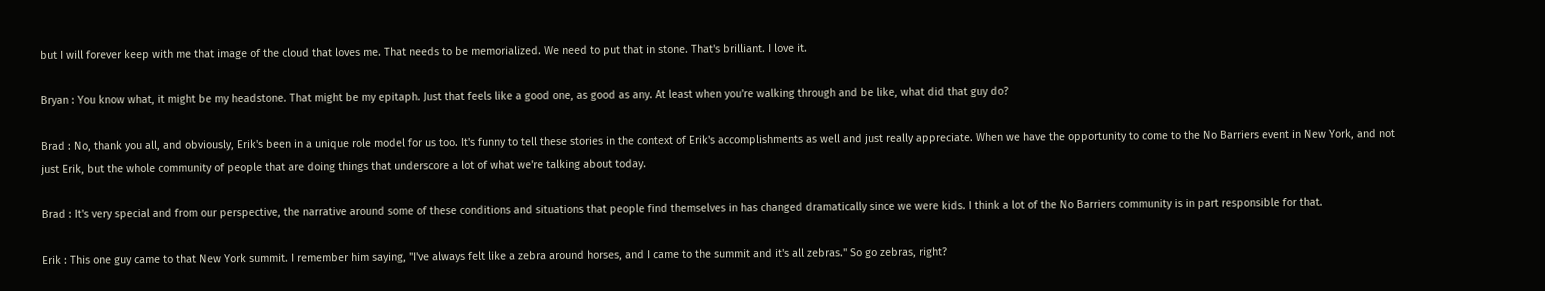but I will forever keep with me that image of the cloud that loves me. That needs to be memorialized. We need to put that in stone. That's brilliant. I love it.

Bryan : You know what, it might be my headstone. That might be my epitaph. Just that feels like a good one, as good as any. At least when you're walking through and be like, what did that guy do?

Brad : No, thank you all, and obviously, Erik's been in a unique role model for us too. It's funny to tell these stories in the context of Erik's accomplishments as well and just really appreciate. When we have the opportunity to come to the No Barriers event in New York, and not just Erik, but the whole community of people that are doing things that underscore a lot of what we're talking about today.

Brad : It's very special and from our perspective, the narrative around some of these conditions and situations that people find themselves in has changed dramatically since we were kids. I think a lot of the No Barriers community is in part responsible for that.

Erik : This one guy came to that New York summit. I remember him saying, "I've always felt like a zebra around horses, and I came to the summit and it's all zebras." So go zebras, right?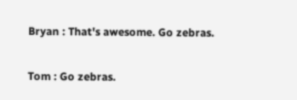Bryan : That's awesome. Go zebras.

Tom : Go zebras.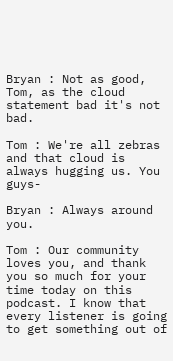Bryan : Not as good, Tom, as the cloud statement bad it's not bad.

Tom : We're all zebras and that cloud is always hugging us. You guys-

Bryan : Always around you.

Tom : Our community loves you, and thank you so much for your time today on this podcast. I know that every listener is going to get something out of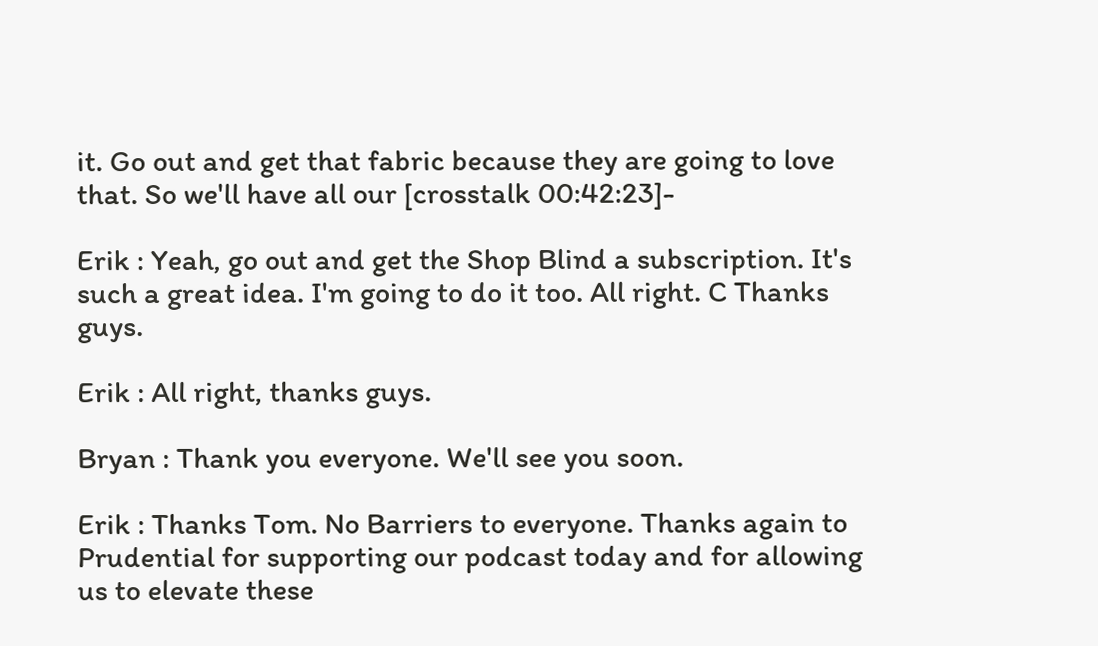it. Go out and get that fabric because they are going to love that. So we'll have all our [crosstalk 00:42:23]-

Erik : Yeah, go out and get the Shop Blind a subscription. It's such a great idea. I'm going to do it too. All right. C Thanks guys.

Erik : All right, thanks guys.

Bryan : Thank you everyone. We'll see you soon.

Erik : Thanks Tom. No Barriers to everyone. Thanks again to Prudential for supporting our podcast today and for allowing us to elevate these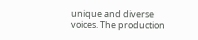unique and diverse voices. The production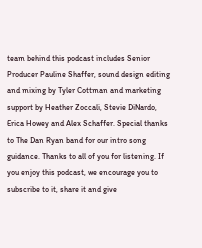team behind this podcast includes Senior Producer Pauline Shaffer, sound design editing and mixing by Tyler Cottman and marketing support by Heather Zoccali, Stevie DiNardo, Erica Howey and Alex Schaffer. Special thanks to The Dan Ryan band for our intro song guidance. Thanks to all of you for listening. If you enjoy this podcast, we encourage you to subscribe to it, share it and give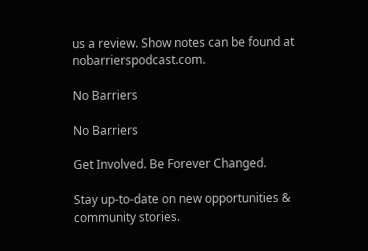us a review. Show notes can be found at nobarrierspodcast.com.

No Barriers

No Barriers

Get Involved. Be Forever Changed.

Stay up-to-date on new opportunities & community stories.